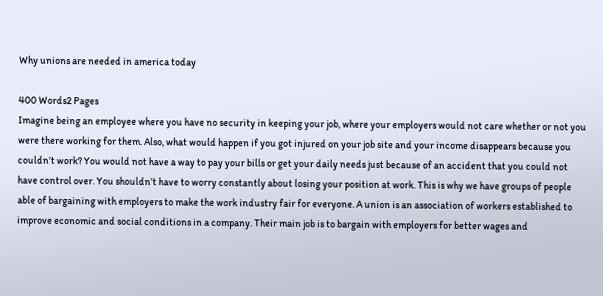Why unions are needed in america today

400 Words2 Pages
Imagine being an employee where you have no security in keeping your job, where your employers would not care whether or not you were there working for them. Also, what would happen if you got injured on your job site and your income disappears because you couldn’t work? You would not have a way to pay your bills or get your daily needs just because of an accident that you could not have control over. You shouldn’t have to worry constantly about losing your position at work. This is why we have groups of people able of bargaining with employers to make the work industry fair for everyone. A union is an association of workers established to improve economic and social conditions in a company. Their main job is to bargain with employers for better wages and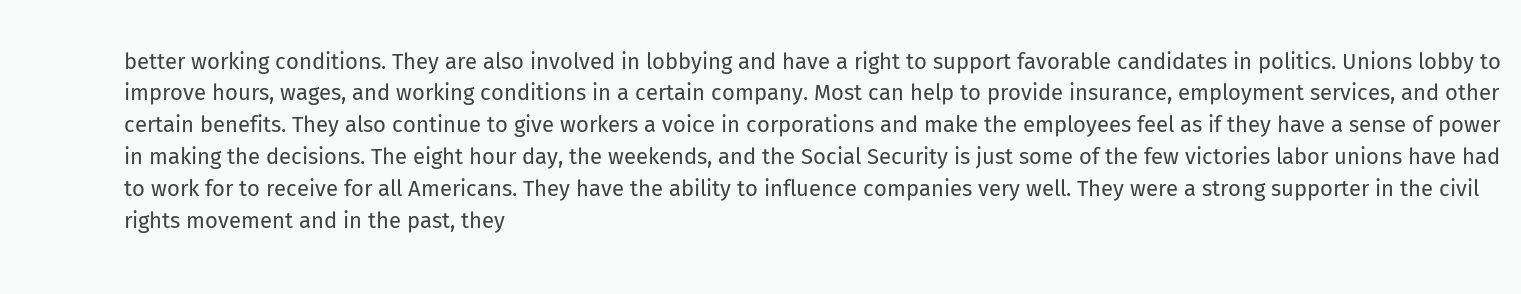better working conditions. They are also involved in lobbying and have a right to support favorable candidates in politics. Unions lobby to improve hours, wages, and working conditions in a certain company. Most can help to provide insurance, employment services, and other certain benefits. They also continue to give workers a voice in corporations and make the employees feel as if they have a sense of power in making the decisions. The eight hour day, the weekends, and the Social Security is just some of the few victories labor unions have had to work for to receive for all Americans. They have the ability to influence companies very well. They were a strong supporter in the civil rights movement and in the past, they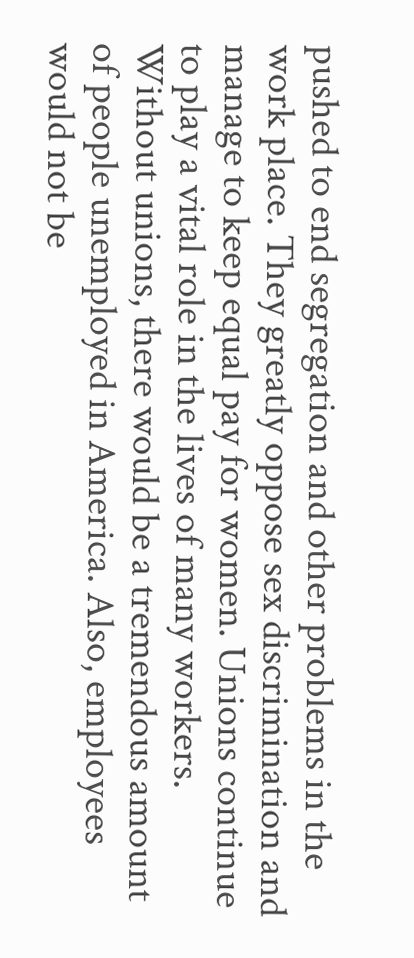pushed to end segregation and other problems in the work place. They greatly oppose sex discrimination and manage to keep equal pay for women. Unions continue to play a vital role in the lives of many workers. Without unions, there would be a tremendous amount of people unemployed in America. Also, employees would not be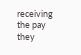receiving the pay they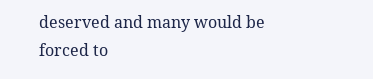deserved and many would be forced to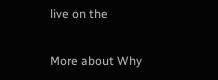live on the

More about Why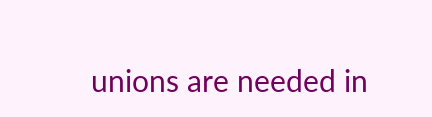unions are needed in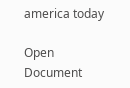america today

Open Document